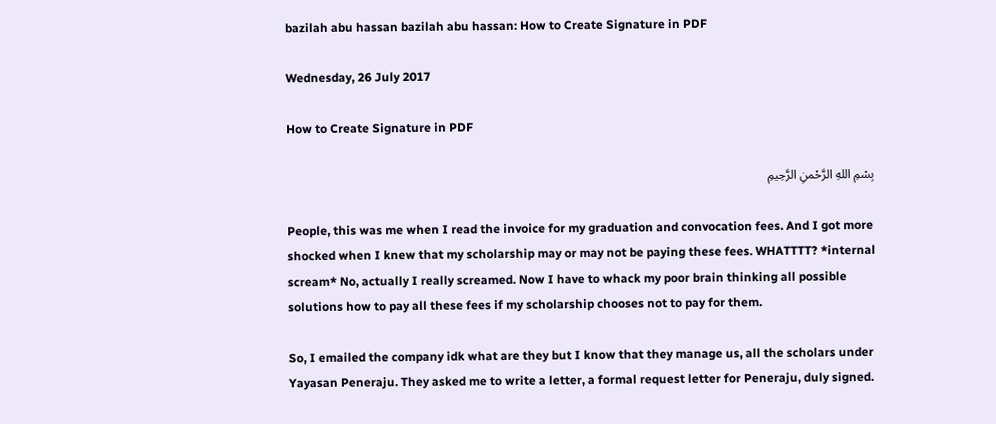bazilah abu hassan bazilah abu hassan: How to Create Signature in PDF

Wednesday, 26 July 2017

How to Create Signature in PDF

بِسْمِ اللهِ الرَّحْمنِ الرَّحِيمِ

People, this was me when I read the invoice for my graduation and convocation fees. And I got more shocked when I knew that my scholarship may or may not be paying these fees. WHATTTT? *internal scream* No, actually I really screamed. Now I have to whack my poor brain thinking all possible solutions how to pay all these fees if my scholarship chooses not to pay for them.

So, I emailed the company idk what are they but I know that they manage us, all the scholars under Yayasan Peneraju. They asked me to write a letter, a formal request letter for Peneraju, duly signed.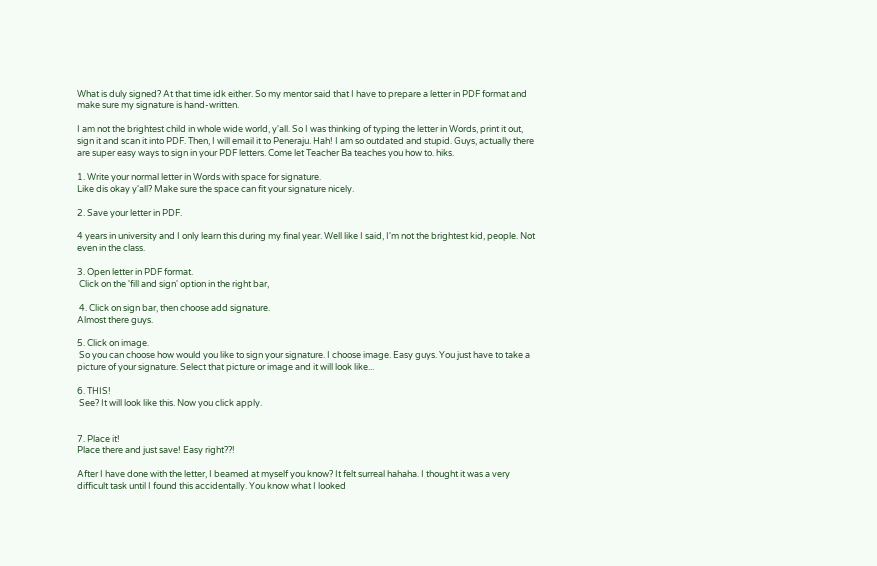What is duly signed? At that time idk either. So my mentor said that I have to prepare a letter in PDF format and make sure my signature is hand-written.

I am not the brightest child in whole wide world, y'all. So I was thinking of typing the letter in Words, print it out, sign it and scan it into PDF. Then, I will email it to Peneraju. Hah! I am so outdated and stupid. Guys, actually there are super easy ways to sign in your PDF letters. Come let Teacher Ba teaches you how to. hiks.

1. Write your normal letter in Words with space for signature.
Like dis okay y'all? Make sure the space can fit your signature nicely.

2. Save your letter in PDF.

4 years in university and I only learn this during my final year. Well like I said, I'm not the brightest kid, people. Not even in the class.

3. Open letter in PDF format.
 Click on the 'fill and sign' option in the right bar,

 4. Click on sign bar, then choose add signature.
Almost there guys.

5. Click on image.
 So you can choose how would you like to sign your signature. I choose image. Easy guys. You just have to take a picture of your signature. Select that picture or image and it will look like...

6. THIS!
 See? It will look like this. Now you click apply.


7. Place it!
Place there and just save! Easy right??!

After I have done with the letter, I beamed at myself you know? It felt surreal hahaha. I thought it was a very difficult task until I found this accidentally. You know what I looked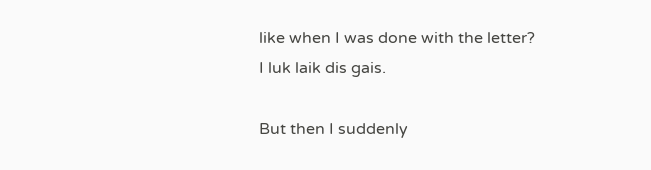like when I was done with the letter? I luk laik dis gais.

But then I suddenly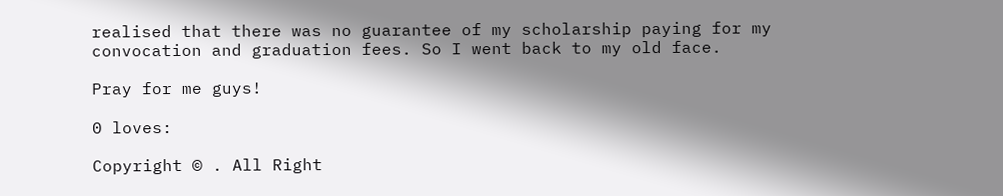realised that there was no guarantee of my scholarship paying for my convocation and graduation fees. So I went back to my old face.

Pray for me guys!

0 loves:

Copyright © . All Right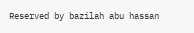Reserved by bazilah abu hassan